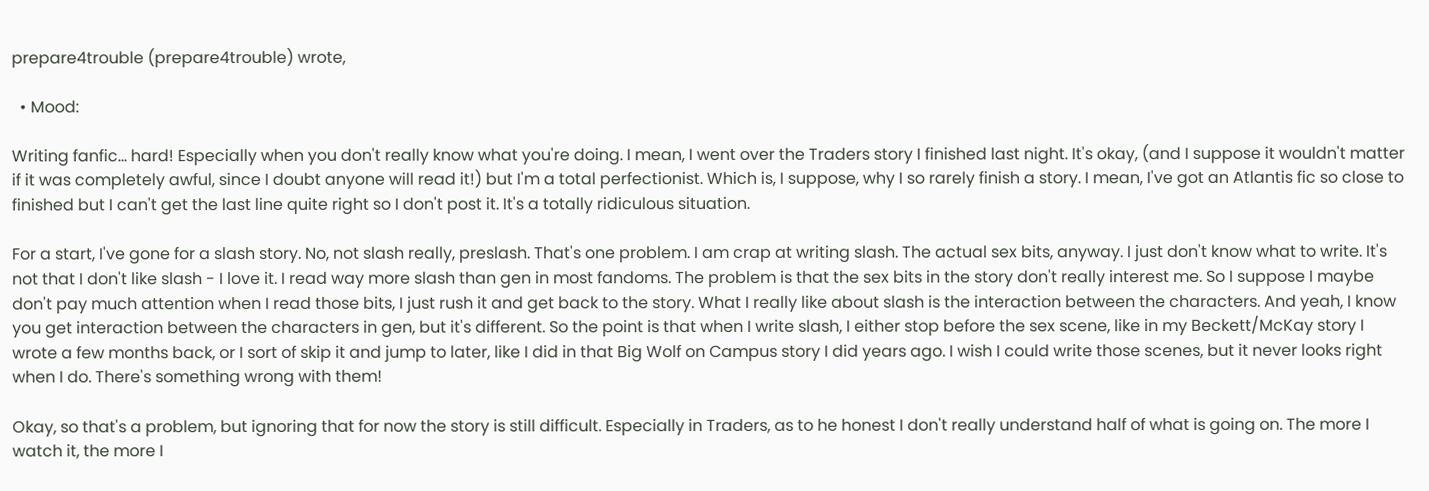prepare4trouble (prepare4trouble) wrote,

  • Mood:

Writing fanfic... hard! Especially when you don't really know what you're doing. I mean, I went over the Traders story I finished last night. It's okay, (and I suppose it wouldn't matter if it was completely awful, since I doubt anyone will read it!) but I'm a total perfectionist. Which is, I suppose, why I so rarely finish a story. I mean, I've got an Atlantis fic so close to finished but I can't get the last line quite right so I don't post it. It's a totally ridiculous situation.

For a start, I've gone for a slash story. No, not slash really, preslash. That's one problem. I am crap at writing slash. The actual sex bits, anyway. I just don't know what to write. It's not that I don't like slash - I love it. I read way more slash than gen in most fandoms. The problem is that the sex bits in the story don't really interest me. So I suppose I maybe don't pay much attention when I read those bits, I just rush it and get back to the story. What I really like about slash is the interaction between the characters. And yeah, I know you get interaction between the characters in gen, but it's different. So the point is that when I write slash, I either stop before the sex scene, like in my Beckett/McKay story I wrote a few months back, or I sort of skip it and jump to later, like I did in that Big Wolf on Campus story I did years ago. I wish I could write those scenes, but it never looks right when I do. There's something wrong with them!

Okay, so that's a problem, but ignoring that for now the story is still difficult. Especially in Traders, as to he honest I don't really understand half of what is going on. The more I watch it, the more I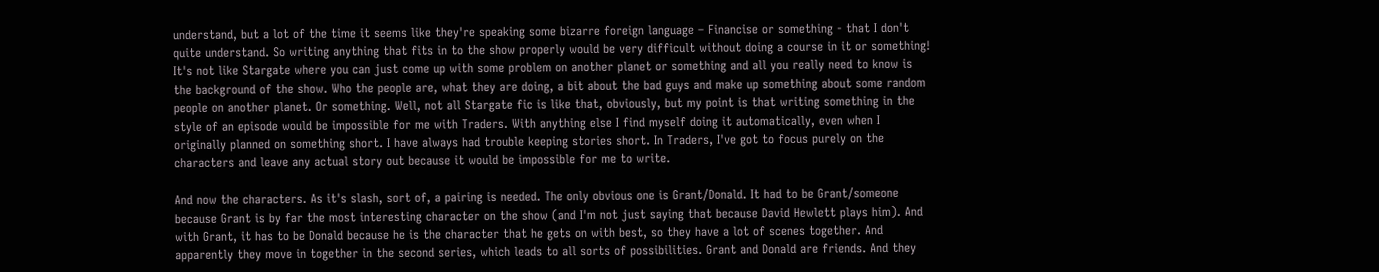understand, but a lot of the time it seems like they're speaking some bizarre foreign language – Financise or something - that I don't quite understand. So writing anything that fits in to the show properly would be very difficult without doing a course in it or something! It's not like Stargate where you can just come up with some problem on another planet or something and all you really need to know is the background of the show. Who the people are, what they are doing, a bit about the bad guys and make up something about some random people on another planet. Or something. Well, not all Stargate fic is like that, obviously, but my point is that writing something in the style of an episode would be impossible for me with Traders. With anything else I find myself doing it automatically, even when I originally planned on something short. I have always had trouble keeping stories short. In Traders, I've got to focus purely on the characters and leave any actual story out because it would be impossible for me to write.

And now the characters. As it's slash, sort of, a pairing is needed. The only obvious one is Grant/Donald. It had to be Grant/someone because Grant is by far the most interesting character on the show (and I'm not just saying that because David Hewlett plays him). And with Grant, it has to be Donald because he is the character that he gets on with best, so they have a lot of scenes together. And apparently they move in together in the second series, which leads to all sorts of possibilities. Grant and Donald are friends. And they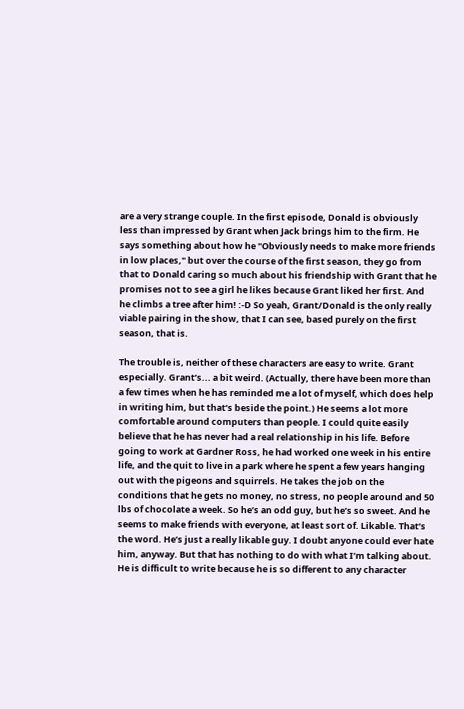are a very strange couple. In the first episode, Donald is obviously less than impressed by Grant when Jack brings him to the firm. He says something about how he "Obviously needs to make more friends in low places," but over the course of the first season, they go from that to Donald caring so much about his friendship with Grant that he promises not to see a girl he likes because Grant liked her first. And he climbs a tree after him! :-D So yeah, Grant/Donald is the only really viable pairing in the show, that I can see, based purely on the first season, that is.

The trouble is, neither of these characters are easy to write. Grant especially. Grant’s... a bit weird. (Actually, there have been more than a few times when he has reminded me a lot of myself, which does help in writing him, but that’s beside the point.) He seems a lot more comfortable around computers than people. I could quite easily believe that he has never had a real relationship in his life. Before going to work at Gardner Ross, he had worked one week in his entire life, and the quit to live in a park where he spent a few years hanging out with the pigeons and squirrels. He takes the job on the conditions that he gets no money, no stress, no people around and 50 lbs of chocolate a week. So he’s an odd guy, but he’s so sweet. And he seems to make friends with everyone, at least sort of. Likable. That’s the word. He’s just a really likable guy. I doubt anyone could ever hate him, anyway. But that has nothing to do with what I’m talking about. He is difficult to write because he is so different to any character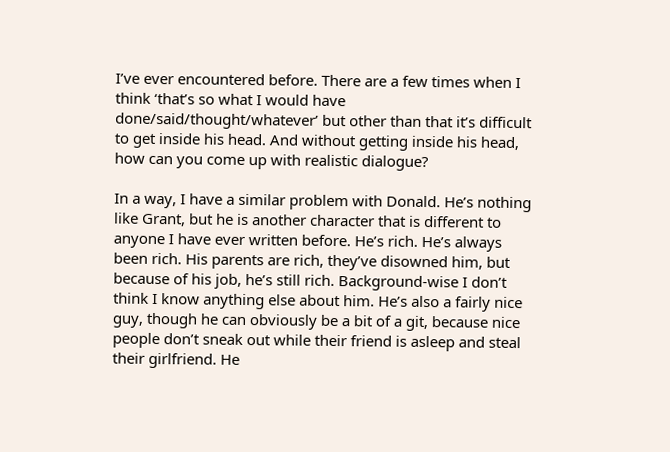I’ve ever encountered before. There are a few times when I think ‘that’s so what I would have done/said/thought/whatever’ but other than that it’s difficult to get inside his head. And without getting inside his head, how can you come up with realistic dialogue?

In a way, I have a similar problem with Donald. He’s nothing like Grant, but he is another character that is different to anyone I have ever written before. He’s rich. He’s always been rich. His parents are rich, they’ve disowned him, but because of his job, he’s still rich. Background-wise I don’t think I know anything else about him. He’s also a fairly nice guy, though he can obviously be a bit of a git, because nice people don’t sneak out while their friend is asleep and steal their girlfriend. He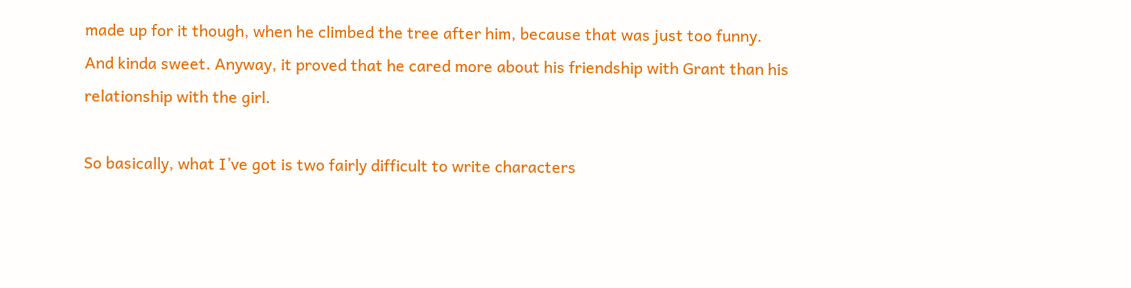made up for it though, when he climbed the tree after him, because that was just too funny. And kinda sweet. Anyway, it proved that he cared more about his friendship with Grant than his relationship with the girl.

So basically, what I’ve got is two fairly difficult to write characters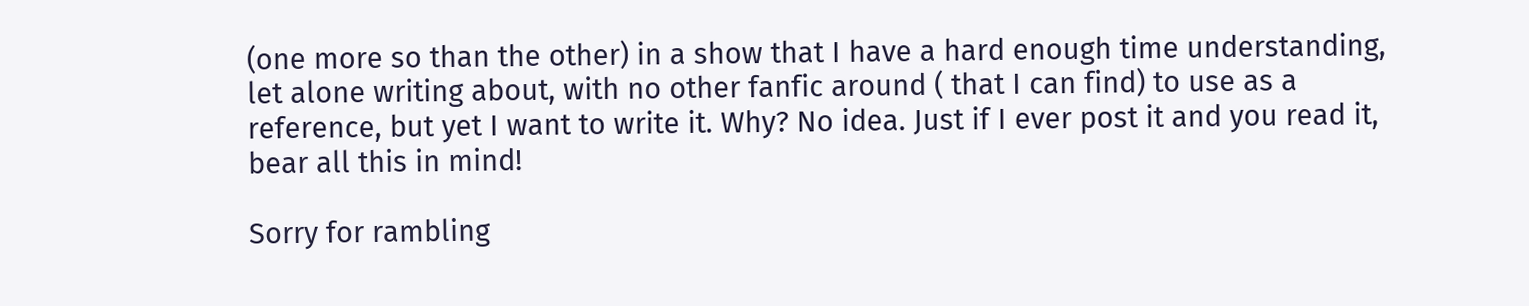(one more so than the other) in a show that I have a hard enough time understanding, let alone writing about, with no other fanfic around ( that I can find) to use as a reference, but yet I want to write it. Why? No idea. Just if I ever post it and you read it, bear all this in mind!

Sorry for rambling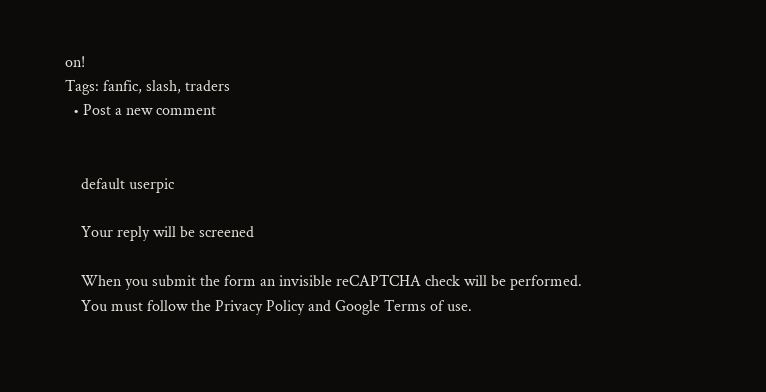on!
Tags: fanfic, slash, traders
  • Post a new comment


    default userpic

    Your reply will be screened

    When you submit the form an invisible reCAPTCHA check will be performed.
    You must follow the Privacy Policy and Google Terms of use.